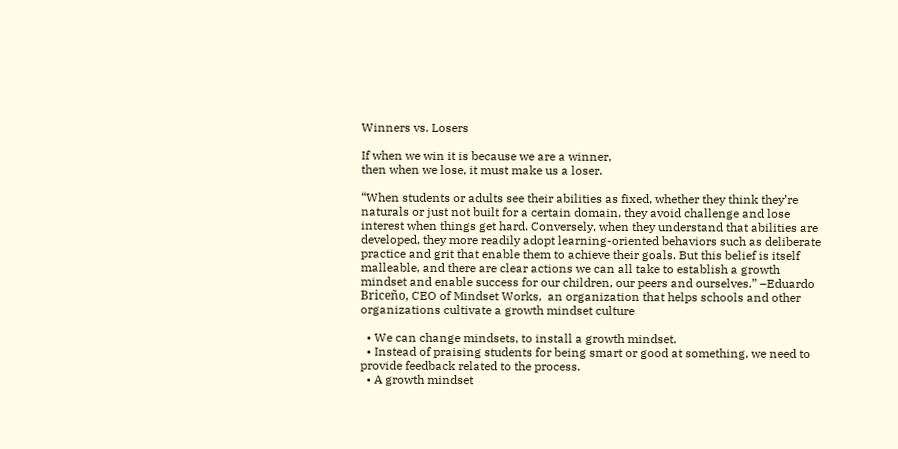Winners vs. Losers

If when we win it is because we are a winner,
then when we lose, it must make us a loser.

“When students or adults see their abilities as fixed, whether they think they’re naturals or just not built for a certain domain, they avoid challenge and lose interest when things get hard. Conversely, when they understand that abilities are developed, they more readily adopt learning-oriented behaviors such as deliberate practice and grit that enable them to achieve their goals. But this belief is itself malleable, and there are clear actions we can all take to establish a growth mindset and enable success for our children, our peers and ourselves.” –Eduardo Briceño, CEO of Mindset Works,  an organization that helps schools and other organizations cultivate a growth mindset culture

  • We can change mindsets, to install a growth mindset.
  • Instead of praising students for being smart or good at something, we need to provide feedback related to the process.
  • A growth mindset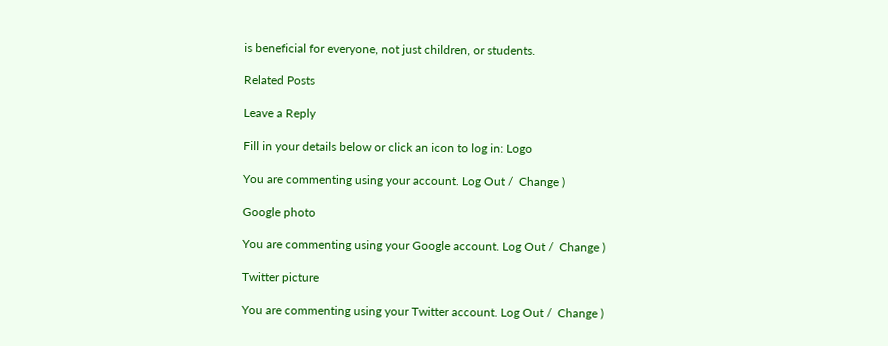is beneficial for everyone, not just children, or students.

Related Posts

Leave a Reply

Fill in your details below or click an icon to log in: Logo

You are commenting using your account. Log Out /  Change )

Google photo

You are commenting using your Google account. Log Out /  Change )

Twitter picture

You are commenting using your Twitter account. Log Out /  Change )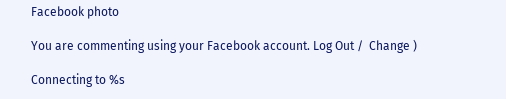Facebook photo

You are commenting using your Facebook account. Log Out /  Change )

Connecting to %s